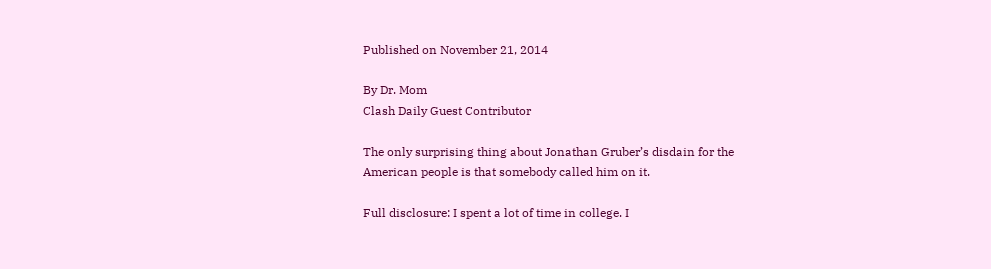Published on November 21, 2014

By Dr. Mom
Clash Daily Guest Contributor

The only surprising thing about Jonathan Gruber’s disdain for the American people is that somebody called him on it.

Full disclosure: I spent a lot of time in college. I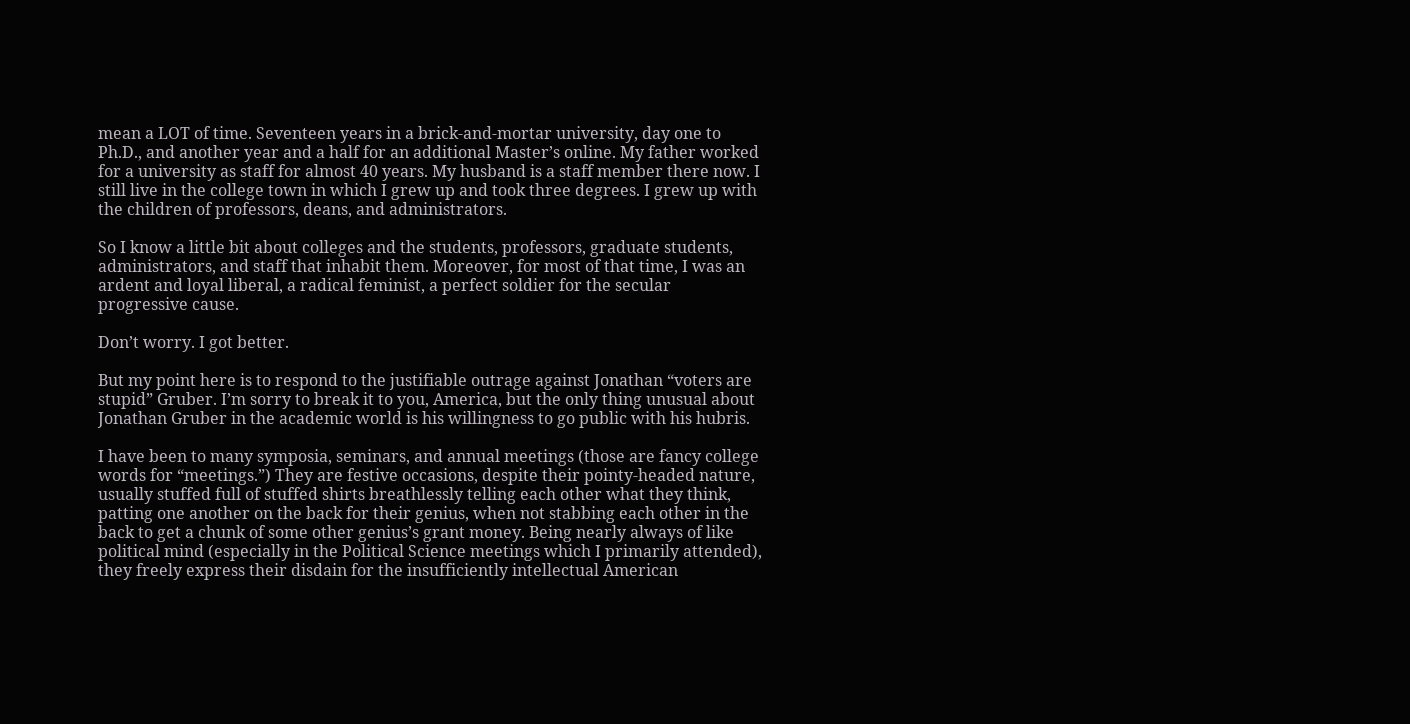mean a LOT of time. Seventeen years in a brick-and-mortar university, day one to Ph.D., and another year and a half for an additional Master’s online. My father worked for a university as staff for almost 40 years. My husband is a staff member there now. I still live in the college town in which I grew up and took three degrees. I grew up with the children of professors, deans, and administrators.

So I know a little bit about colleges and the students, professors, graduate students, administrators, and staff that inhabit them. Moreover, for most of that time, I was an ardent and loyal liberal, a radical feminist, a perfect soldier for the secular progressive cause.

Don’t worry. I got better.

But my point here is to respond to the justifiable outrage against Jonathan “voters are stupid” Gruber. I’m sorry to break it to you, America, but the only thing unusual about Jonathan Gruber in the academic world is his willingness to go public with his hubris.

I have been to many symposia, seminars, and annual meetings (those are fancy college words for “meetings.”) They are festive occasions, despite their pointy-headed nature, usually stuffed full of stuffed shirts breathlessly telling each other what they think, patting one another on the back for their genius, when not stabbing each other in the back to get a chunk of some other genius’s grant money. Being nearly always of like political mind (especially in the Political Science meetings which I primarily attended), they freely express their disdain for the insufficiently intellectual American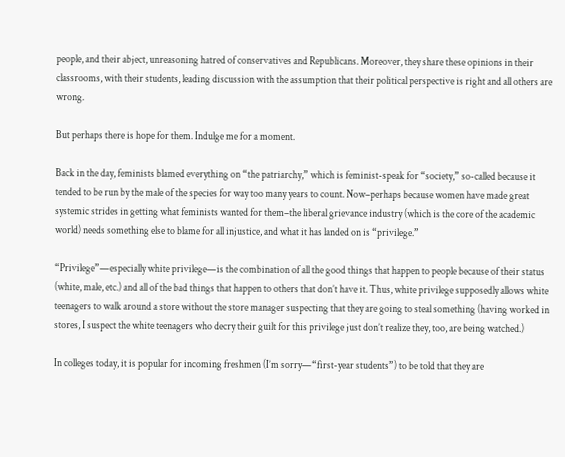people, and their abject, unreasoning hatred of conservatives and Republicans. Moreover, they share these opinions in their classrooms, with their students, leading discussion with the assumption that their political perspective is right and all others are wrong.

But perhaps there is hope for them. Indulge me for a moment.

Back in the day, feminists blamed everything on “the patriarchy,” which is feminist-speak for “society,” so-called because it tended to be run by the male of the species for way too many years to count. Now–perhaps because women have made great systemic strides in getting what feminists wanted for them–the liberal grievance industry (which is the core of the academic world) needs something else to blame for all injustice, and what it has landed on is “privilege.”

“Privilege”—especially white privilege—is the combination of all the good things that happen to people because of their status (white, male, etc.) and all of the bad things that happen to others that don’t have it. Thus, white privilege supposedly allows white teenagers to walk around a store without the store manager suspecting that they are going to steal something (having worked in stores, I suspect the white teenagers who decry their guilt for this privilege just don’t realize they, too, are being watched.)

In colleges today, it is popular for incoming freshmen (I’m sorry—“first-year students”) to be told that they are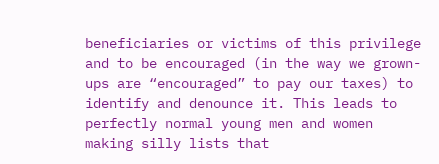beneficiaries or victims of this privilege and to be encouraged (in the way we grown-ups are “encouraged” to pay our taxes) to identify and denounce it. This leads to perfectly normal young men and women making silly lists that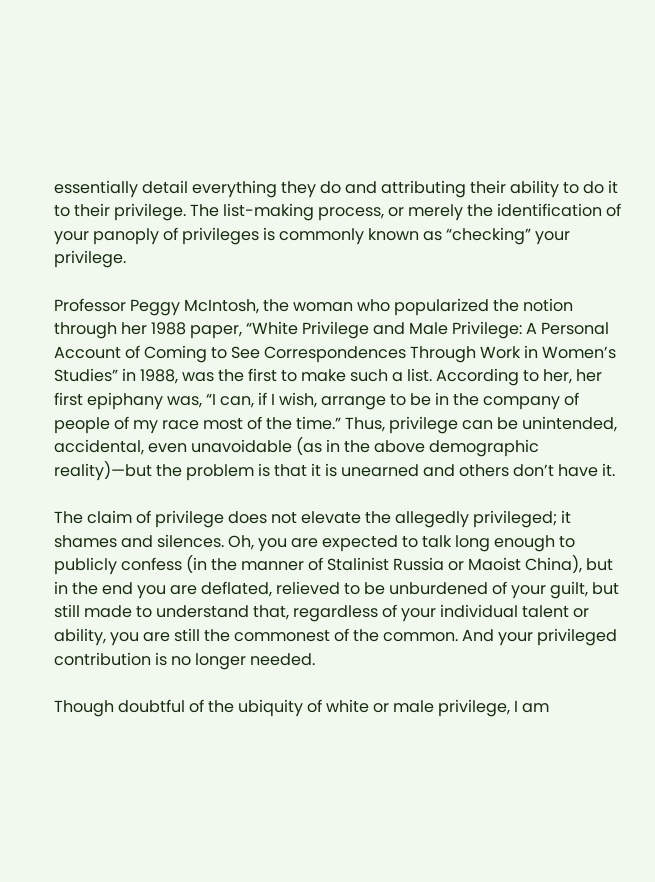essentially detail everything they do and attributing their ability to do it to their privilege. The list-making process, or merely the identification of your panoply of privileges is commonly known as “checking” your privilege.

Professor Peggy McIntosh, the woman who popularized the notion through her 1988 paper, “White Privilege and Male Privilege: A Personal Account of Coming to See Correspondences Through Work in Women’s Studies” in 1988, was the first to make such a list. According to her, her first epiphany was, “I can, if I wish, arrange to be in the company of people of my race most of the time.” Thus, privilege can be unintended, accidental, even unavoidable (as in the above demographic reality)—but the problem is that it is unearned and others don’t have it.

The claim of privilege does not elevate the allegedly privileged; it shames and silences. Oh, you are expected to talk long enough to publicly confess (in the manner of Stalinist Russia or Maoist China), but in the end you are deflated, relieved to be unburdened of your guilt, but still made to understand that, regardless of your individual talent or ability, you are still the commonest of the common. And your privileged contribution is no longer needed.

Though doubtful of the ubiquity of white or male privilege, I am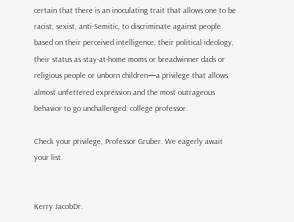certain that there is an inoculating trait that allows one to be racist, sexist, anti-Semitic, to discriminate against people based on their perceived intelligence, their political ideology, their status as stay-at-home moms or breadwinner dads or religious people or unborn children—a privilege that allows almost unfettered expression and the most outrageous behavior to go unchallenged: college professor.

Check your privilege, Professor Gruber. We eagerly await your list.


Kerry JacobDr.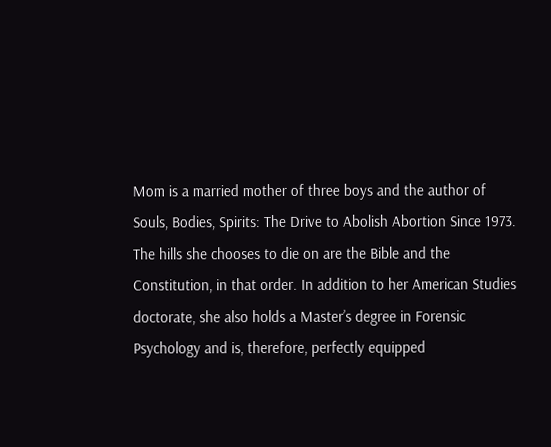Mom is a married mother of three boys and the author of Souls, Bodies, Spirits: The Drive to Abolish Abortion Since 1973. The hills she chooses to die on are the Bible and the Constitution, in that order. In addition to her American Studies doctorate, she also holds a Master’s degree in Forensic Psychology and is, therefore, perfectly equipped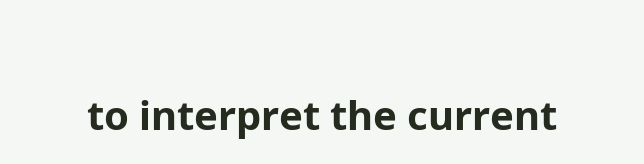to interpret the current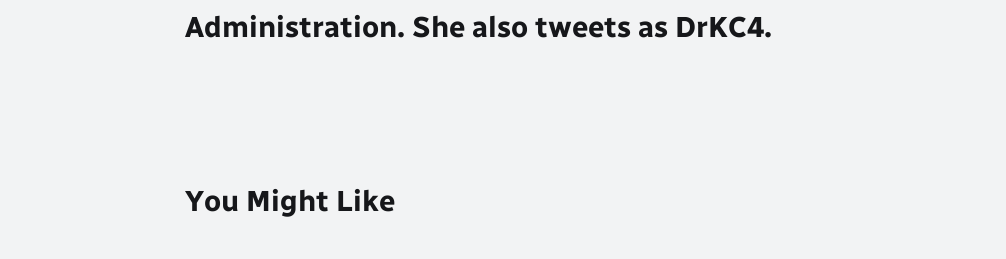Administration. She also tweets as DrKC4.


You Might Like